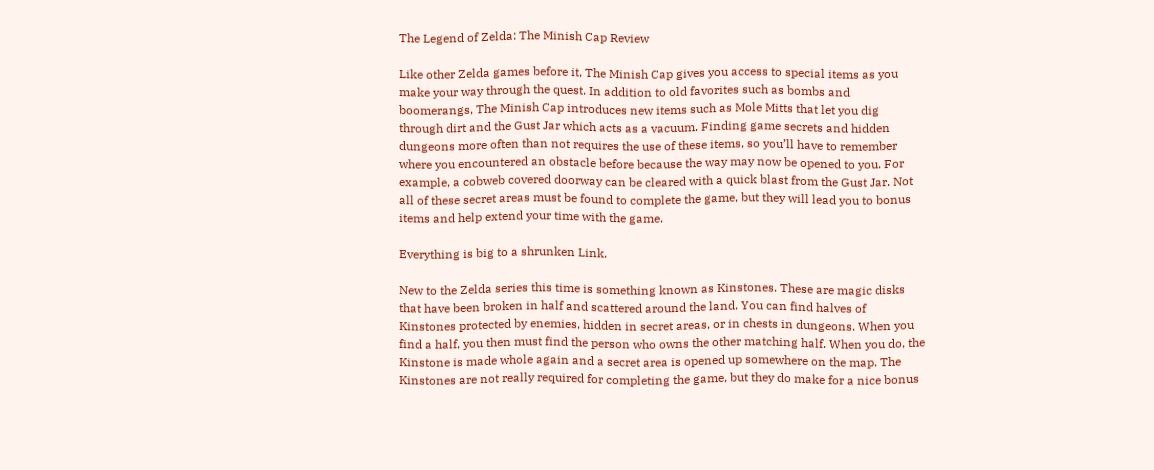The Legend of Zelda: The Minish Cap Review

Like other Zelda games before it, The Minish Cap gives you access to special items as you make your way through the quest. In addition to old favorites such as bombs and boomerangs, The Minish Cap introduces new items such as Mole Mitts that let you dig through dirt and the Gust Jar which acts as a vacuum. Finding game secrets and hidden dungeons more often than not requires the use of these items, so you’ll have to remember where you encountered an obstacle before because the way may now be opened to you. For example, a cobweb covered doorway can be cleared with a quick blast from the Gust Jar. Not all of these secret areas must be found to complete the game, but they will lead you to bonus items and help extend your time with the game.

Everything is big to a shrunken Link.

New to the Zelda series this time is something known as Kinstones. These are magic disks that have been broken in half and scattered around the land. You can find halves of Kinstones protected by enemies, hidden in secret areas, or in chests in dungeons. When you find a half, you then must find the person who owns the other matching half. When you do, the Kinstone is made whole again and a secret area is opened up somewhere on the map. The Kinstones are not really required for completing the game, but they do make for a nice bonus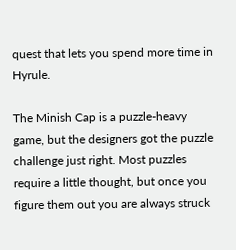quest that lets you spend more time in Hyrule.

The Minish Cap is a puzzle-heavy game, but the designers got the puzzle challenge just right. Most puzzles require a little thought, but once you figure them out you are always struck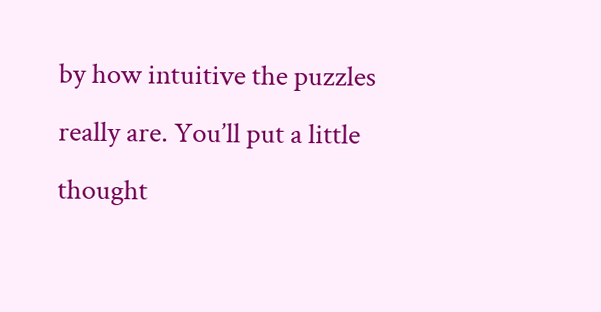by how intuitive the puzzles really are. You’ll put a little thought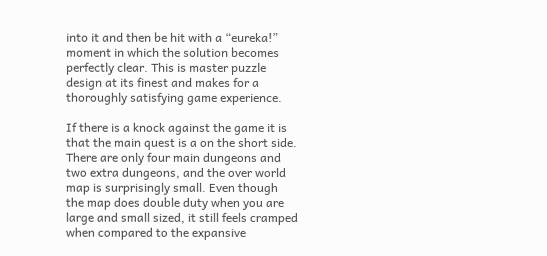into it and then be hit with a “eureka!” moment in which the solution becomes perfectly clear. This is master puzzle design at its finest and makes for a thoroughly satisfying game experience.

If there is a knock against the game it is that the main quest is a on the short side. There are only four main dungeons and two extra dungeons, and the over world map is surprisingly small. Even though the map does double duty when you are large and small sized, it still feels cramped when compared to the expansive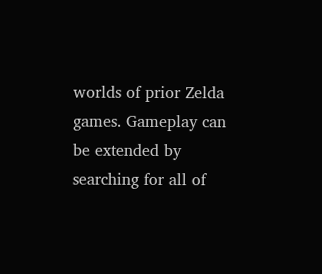worlds of prior Zelda games. Gameplay can be extended by searching for all of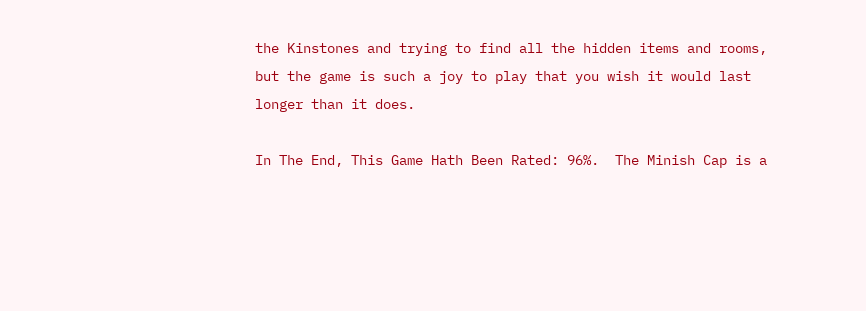the Kinstones and trying to find all the hidden items and rooms, but the game is such a joy to play that you wish it would last longer than it does.

In The End, This Game Hath Been Rated: 96%.  The Minish Cap is a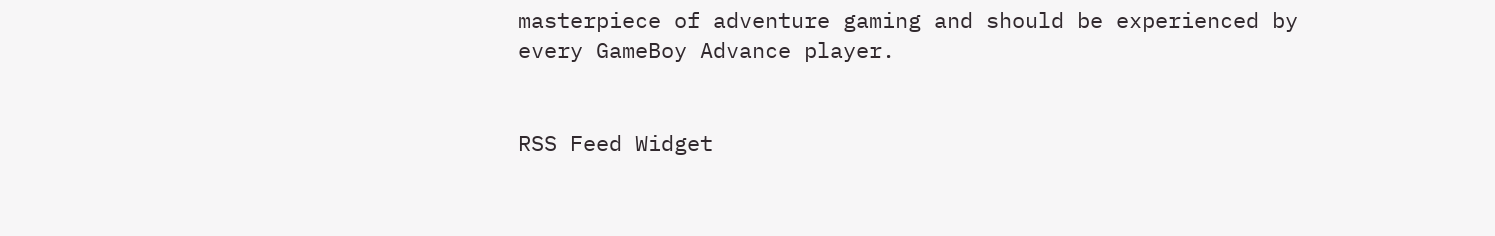masterpiece of adventure gaming and should be experienced by every GameBoy Advance player.


RSS Feed Widget